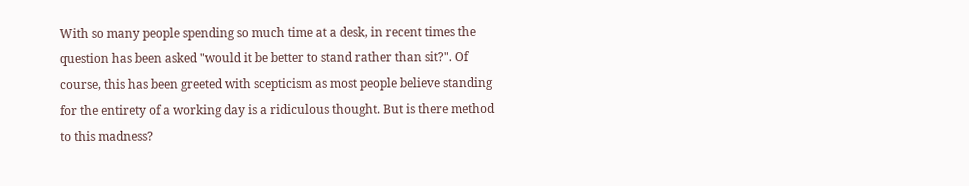With so many people spending so much time at a desk, in recent times the question has been asked "would it be better to stand rather than sit?". Of course, this has been greeted with scepticism as most people believe standing for the entirety of a working day is a ridiculous thought. But is there method to this madness?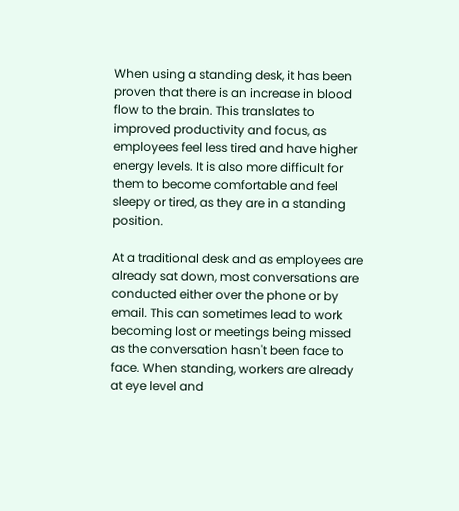When using a standing desk, it has been proven that there is an increase in blood flow to the brain. This translates to improved productivity and focus, as employees feel less tired and have higher energy levels. It is also more difficult for them to become comfortable and feel sleepy or tired, as they are in a standing position.

At a traditional desk and as employees are already sat down, most conversations are conducted either over the phone or by email. This can sometimes lead to work becoming lost or meetings being missed as the conversation hasn't been face to face. When standing, workers are already at eye level and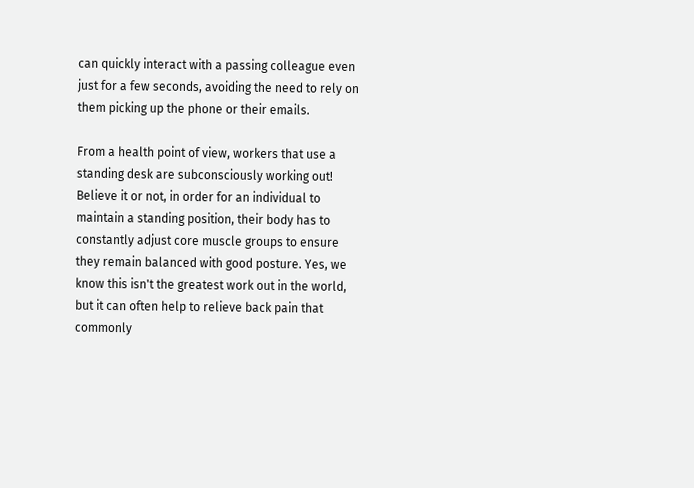can quickly interact with a passing colleague even just for a few seconds, avoiding the need to rely on them picking up the phone or their emails.

From a health point of view, workers that use a standing desk are subconsciously working out! Believe it or not, in order for an individual to maintain a standing position, their body has to constantly adjust core muscle groups to ensure they remain balanced with good posture. Yes, we know this isn't the greatest work out in the world, but it can often help to relieve back pain that commonly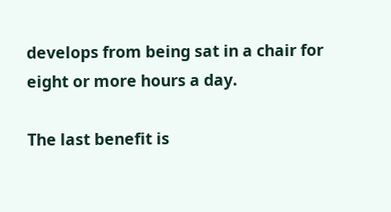develops from being sat in a chair for eight or more hours a day.

The last benefit is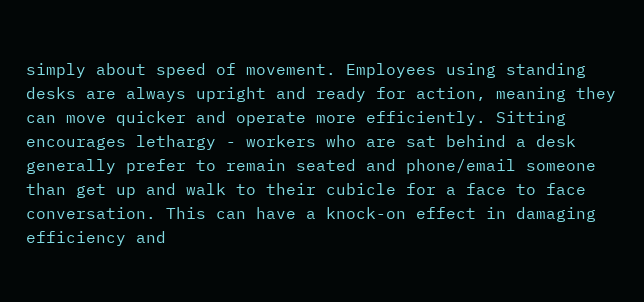simply about speed of movement. Employees using standing desks are always upright and ready for action, meaning they can move quicker and operate more efficiently. Sitting encourages lethargy - workers who are sat behind a desk generally prefer to remain seated and phone/email someone than get up and walk to their cubicle for a face to face conversation. This can have a knock-on effect in damaging efficiency and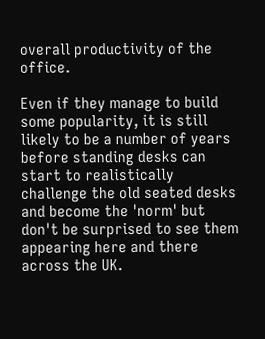overall productivity of the office.

Even if they manage to build some popularity, it is still likely to be a number of years before standing desks can start to realistically challenge the old seated desks and become the 'norm' but don't be surprised to see them appearing here and there across the UK.